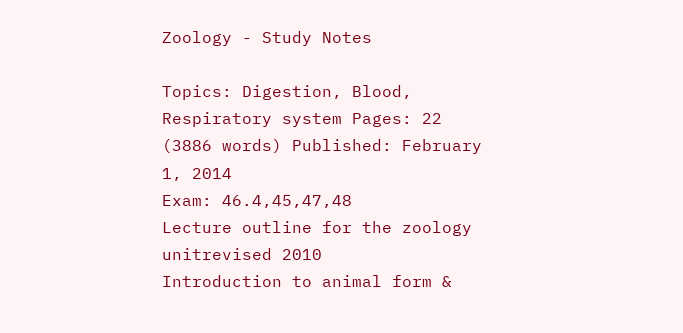Zoology - Study Notes

Topics: Digestion, Blood, Respiratory system Pages: 22 (3886 words) Published: February 1, 2014
Exam: 46.4,45,47,48
Lecture outline for the zoology unitrevised 2010
Introduction to animal form &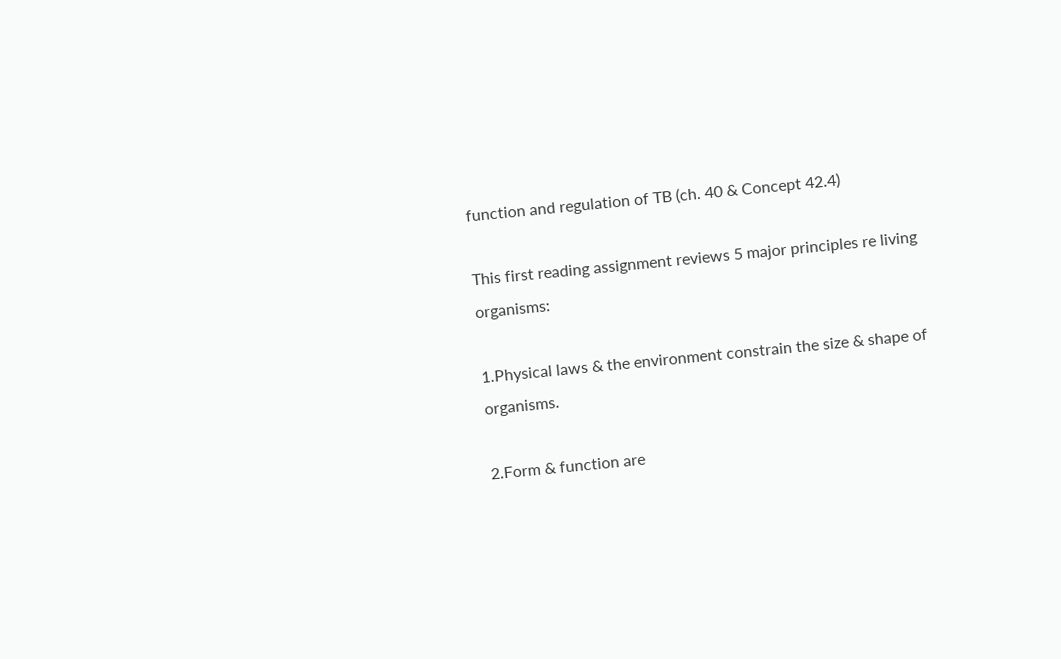function and regulation of TB (ch. 40 & Concept 42.4)

This first reading assignment reviews 5 major principles re living organisms:

1.Physical laws & the environment constrain the size & shape of organisms.

2.Form & function are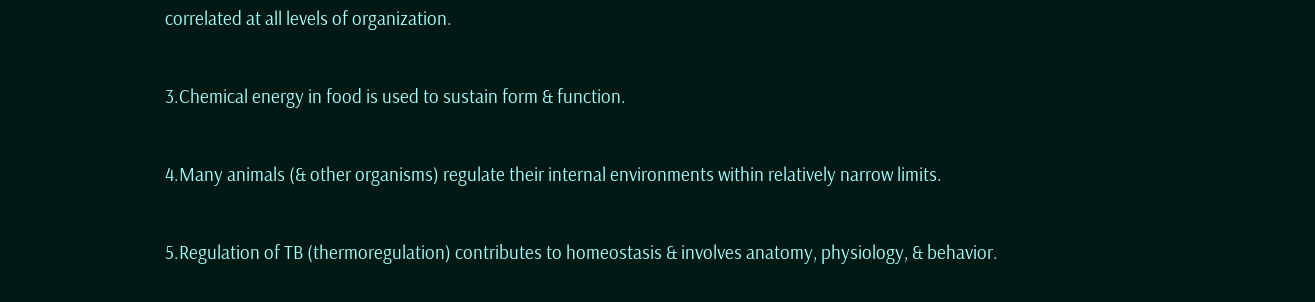correlated at all levels of organization.

3.Chemical energy in food is used to sustain form & function.

4.Many animals (& other organisms) regulate their internal environments within relatively narrow limits.

5.Regulation of TB (thermoregulation) contributes to homeostasis & involves anatomy, physiology, & behavior.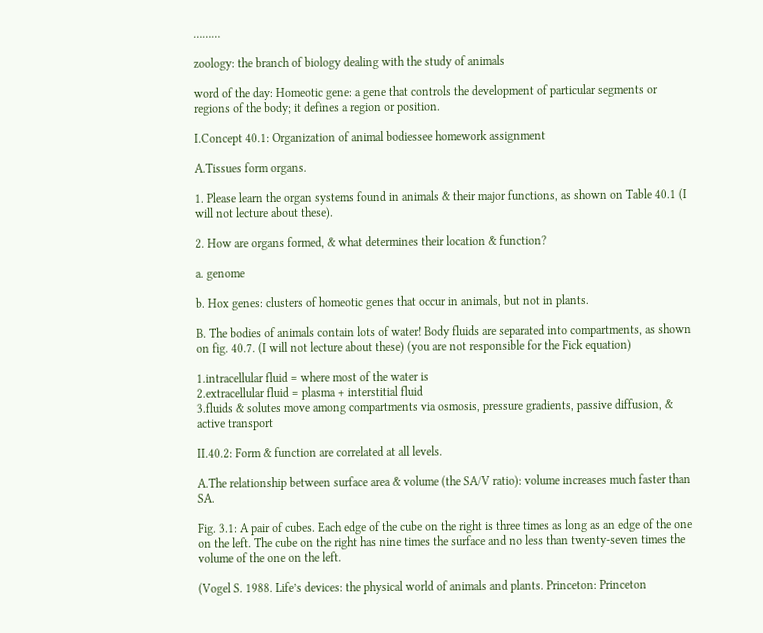………

zoology: the branch of biology dealing with the study of animals

word of the day: Homeotic gene: a gene that controls the development of particular segments or regions of the body; it defines a region or position.

I.Concept 40.1: Organization of animal bodiessee homework assignment

A.Tissues form organs.

1. Please learn the organ systems found in animals & their major functions, as shown on Table 40.1 (I will not lecture about these).

2. How are organs formed, & what determines their location & function?

a. genome

b. Hox genes: clusters of homeotic genes that occur in animals, but not in plants.

B. The bodies of animals contain lots of water! Body fluids are separated into compartments, as shown on fig. 40.7. (I will not lecture about these) (you are not responsible for the Fick equation)

1.intracellular fluid = where most of the water is
2.extracellular fluid = plasma + interstitial fluid
3.fluids & solutes move among compartments via osmosis, pressure gradients, passive diffusion, & active transport

II.40.2: Form & function are correlated at all levels.

A.The relationship between surface area & volume (the SA/V ratio): volume increases much faster than SA.

Fig. 3.1: A pair of cubes. Each edge of the cube on the right is three times as long as an edge of the one on the left. The cube on the right has nine times the surface and no less than twenty-seven times the volume of the one on the left.

(Vogel S. 1988. Life’s devices: the physical world of animals and plants. Princeton: Princeton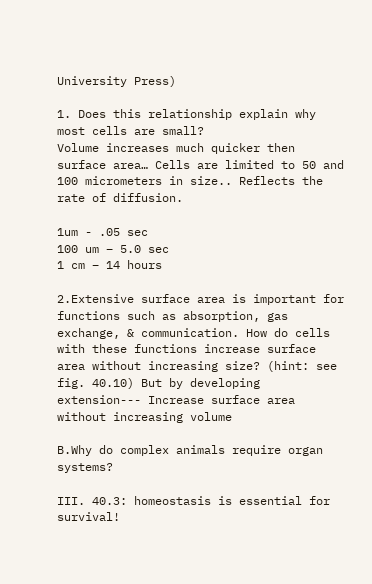University Press)

1. Does this relationship explain why most cells are small?
Volume increases much quicker then surface area… Cells are limited to 50 and 100 micrometers in size.. Reflects the rate of diffusion.

1um - .05 sec
100 um – 5.0 sec
1 cm – 14 hours

2.Extensive surface area is important for functions such as absorption, gas exchange, & communication. How do cells with these functions increase surface area without increasing size? (hint: see fig. 40.10) But by developing extension--- Increase surface area without increasing volume

B.Why do complex animals require organ systems?

III. 40.3: homeostasis is essential for survival!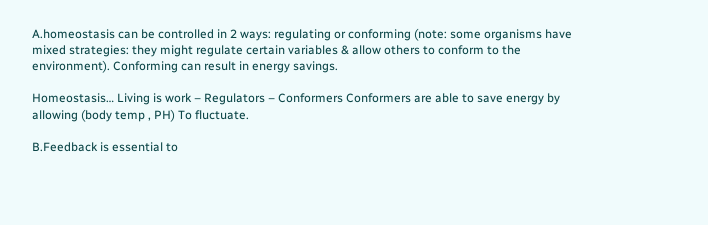A.homeostasis can be controlled in 2 ways: regulating or conforming (note: some organisms have mixed strategies: they might regulate certain variables & allow others to conform to the environment). Conforming can result in energy savings.

Homeostasis… Living is work – Regulators – Conformers Conformers are able to save energy by allowing (body temp , PH) To fluctuate.

B.Feedback is essential to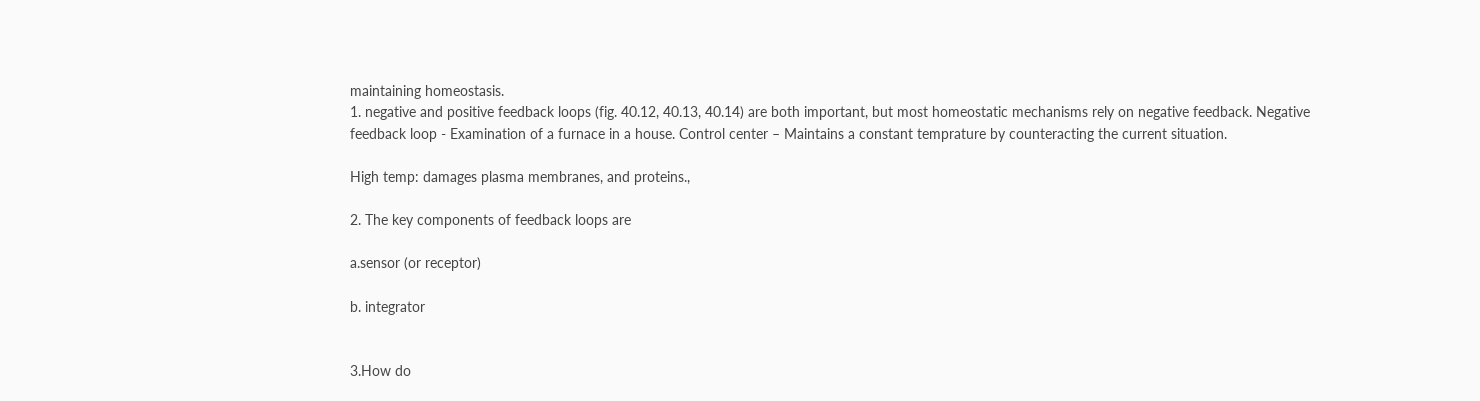maintaining homeostasis.
1. negative and positive feedback loops (fig. 40.12, 40.13, 40.14) are both important, but most homeostatic mechanisms rely on negative feedback. Negative feedback loop - Examination of a furnace in a house. Control center – Maintains a constant temprature by counteracting the current situation.

High temp: damages plasma membranes, and proteins.,

2. The key components of feedback loops are

a.sensor (or receptor)

b. integrator


3.How do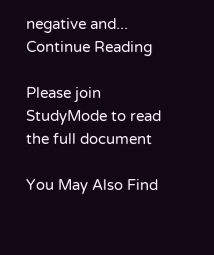negative and...
Continue Reading

Please join StudyMode to read the full document

You May Also Find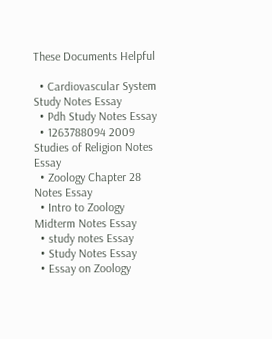These Documents Helpful

  • Cardiovascular System Study Notes Essay
  • Pdh Study Notes Essay
  • 1263788094 2009 Studies of Religion Notes Essay
  • Zoology Chapter 28 Notes Essay
  • Intro to Zoology Midterm Notes Essay
  • study notes Essay
  • Study Notes Essay
  • Essay on Zoology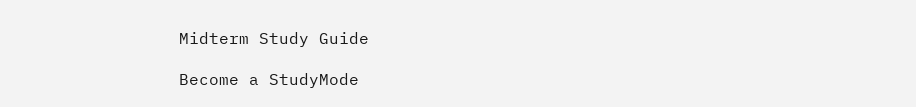Midterm Study Guide

Become a StudyMode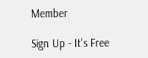Member

Sign Up - It's Free